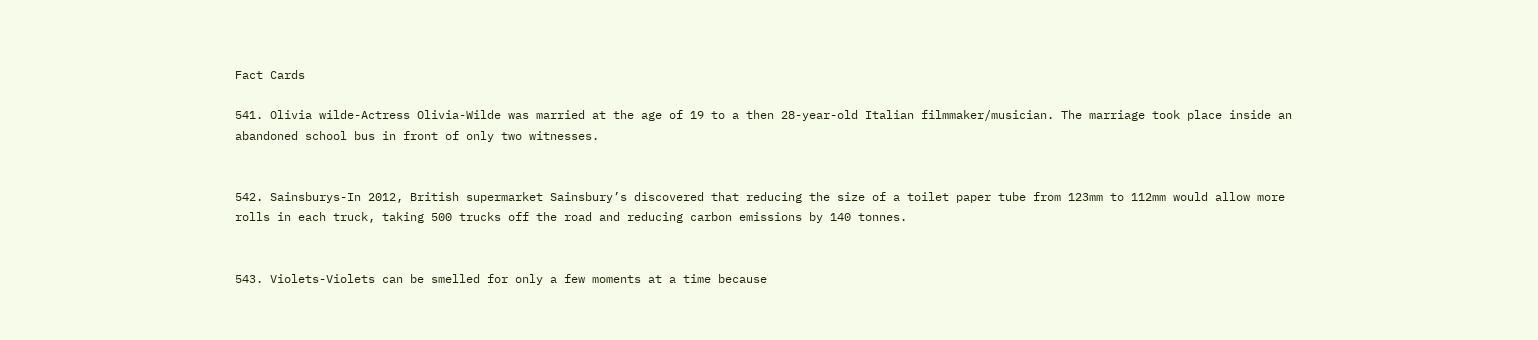Fact Cards

541. Olivia wilde-Actress Olivia-Wilde was married at the age of 19 to a then 28-year-old Italian filmmaker/musician. The marriage took place inside an abandoned school bus in front of only two witnesses.


542. Sainsburys-In 2012, British supermarket Sainsbury’s discovered that reducing the size of a toilet paper tube from 123mm to 112mm would allow more rolls in each truck, taking 500 trucks off the road and reducing carbon emissions by 140 tonnes.


543. Violets-Violets can be smelled for only a few moments at a time because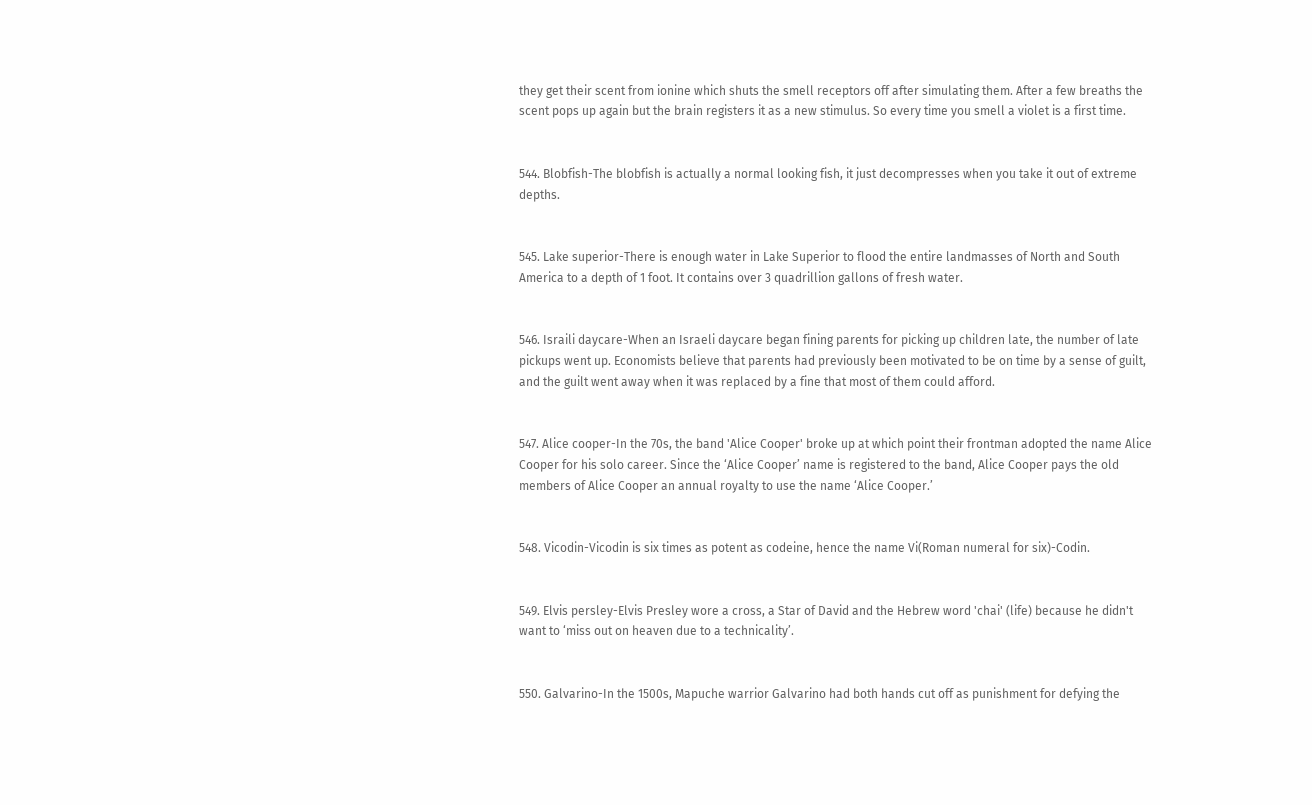they get their scent from ionine which shuts the smell receptors off after simulating them. After a few breaths the scent pops up again but the brain registers it as a new stimulus. So every time you smell a violet is a first time.


544. Blobfish-The blobfish is actually a normal looking fish, it just decompresses when you take it out of extreme depths.


545. Lake superior-There is enough water in Lake Superior to flood the entire landmasses of North and South America to a depth of 1 foot. It contains over 3 quadrillion gallons of fresh water.


546. Israili daycare-When an Israeli daycare began fining parents for picking up children late, the number of late pickups went up. Economists believe that parents had previously been motivated to be on time by a sense of guilt, and the guilt went away when it was replaced by a fine that most of them could afford.


547. Alice cooper-In the 70s, the band 'Alice Cooper' broke up at which point their frontman adopted the name Alice Cooper for his solo career. Since the ‘Alice Cooper’ name is registered to the band, Alice Cooper pays the old members of Alice Cooper an annual royalty to use the name ‘Alice Cooper.’


548. Vicodin-Vicodin is six times as potent as codeine, hence the name Vi(Roman numeral for six)-Codin.


549. Elvis persley-Elvis Presley wore a cross, a Star of David and the Hebrew word 'chai' (life) because he didn't want to ‘miss out on heaven due to a technicality’.


550. Galvarino-In the 1500s, Mapuche warrior Galvarino had both hands cut off as punishment for defying the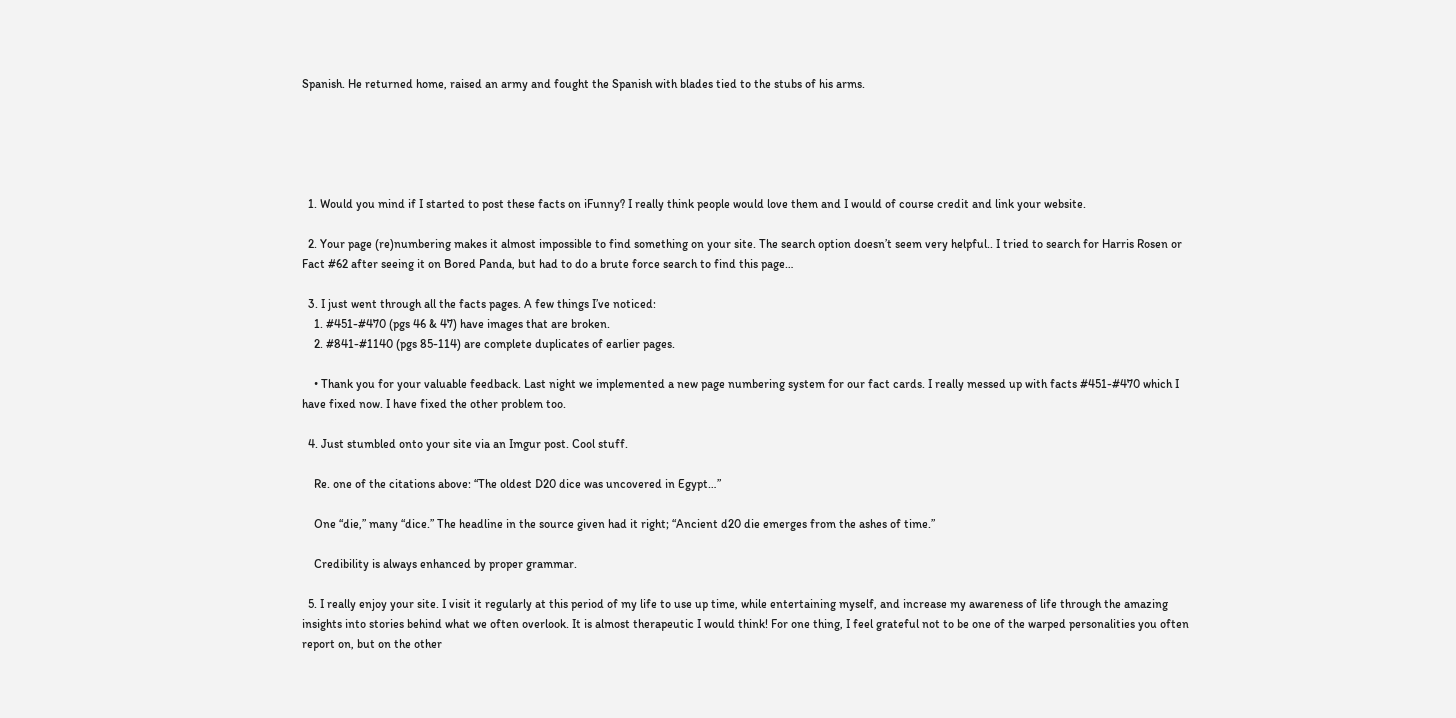Spanish. He returned home, raised an army and fought the Spanish with blades tied to the stubs of his arms.





  1. Would you mind if I started to post these facts on iFunny? I really think people would love them and I would of course credit and link your website.

  2. Your page (re)numbering makes it almost impossible to find something on your site. The search option doesn’t seem very helpful.. I tried to search for Harris Rosen or Fact #62 after seeing it on Bored Panda, but had to do a brute force search to find this page…

  3. I just went through all the facts pages. A few things I’ve noticed:
    1. #451-#470 (pgs 46 & 47) have images that are broken.
    2. #841-#1140 (pgs 85-114) are complete duplicates of earlier pages.

    • Thank you for your valuable feedback. Last night we implemented a new page numbering system for our fact cards. I really messed up with facts #451-#470 which I have fixed now. I have fixed the other problem too.

  4. Just stumbled onto your site via an Imgur post. Cool stuff.

    Re. one of the citations above: “The oldest D20 dice was uncovered in Egypt…”

    One “die,” many “dice.” The headline in the source given had it right; “Ancient d20 die emerges from the ashes of time.”

    Credibility is always enhanced by proper grammar.

  5. I really enjoy your site. I visit it regularly at this period of my life to use up time, while entertaining myself, and increase my awareness of life through the amazing insights into stories behind what we often overlook. It is almost therapeutic I would think! For one thing, I feel grateful not to be one of the warped personalities you often report on, but on the other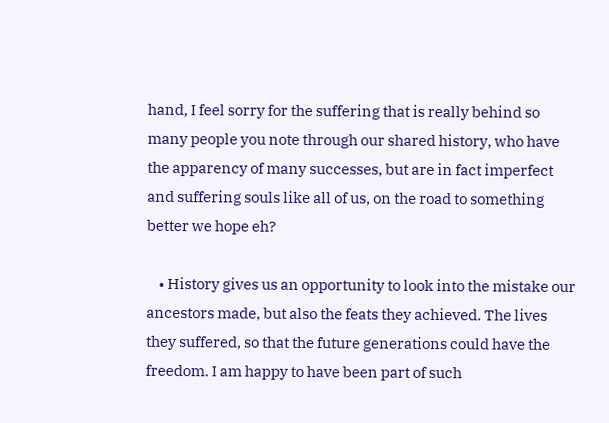hand, I feel sorry for the suffering that is really behind so many people you note through our shared history, who have the apparency of many successes, but are in fact imperfect and suffering souls like all of us, on the road to something better we hope eh?

    • History gives us an opportunity to look into the mistake our ancestors made, but also the feats they achieved. The lives they suffered, so that the future generations could have the freedom. I am happy to have been part of such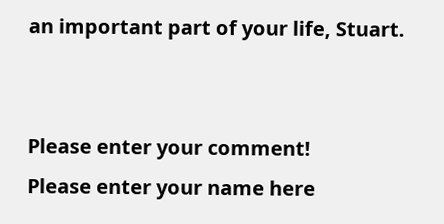an important part of your life, Stuart.


Please enter your comment!
Please enter your name here